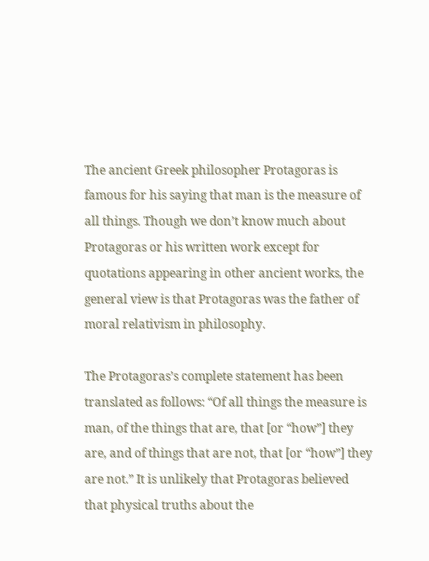The ancient Greek philosopher Protagoras is famous for his saying that man is the measure of all things. Though we don’t know much about Protagoras or his written work except for quotations appearing in other ancient works, the general view is that Protagoras was the father of moral relativism in philosophy.

The Protagoras’s complete statement has been translated as follows: “Of all things the measure is man, of the things that are, that [or “how”] they are, and of things that are not, that [or “how”] they are not.” It is unlikely that Protagoras believed that physical truths about the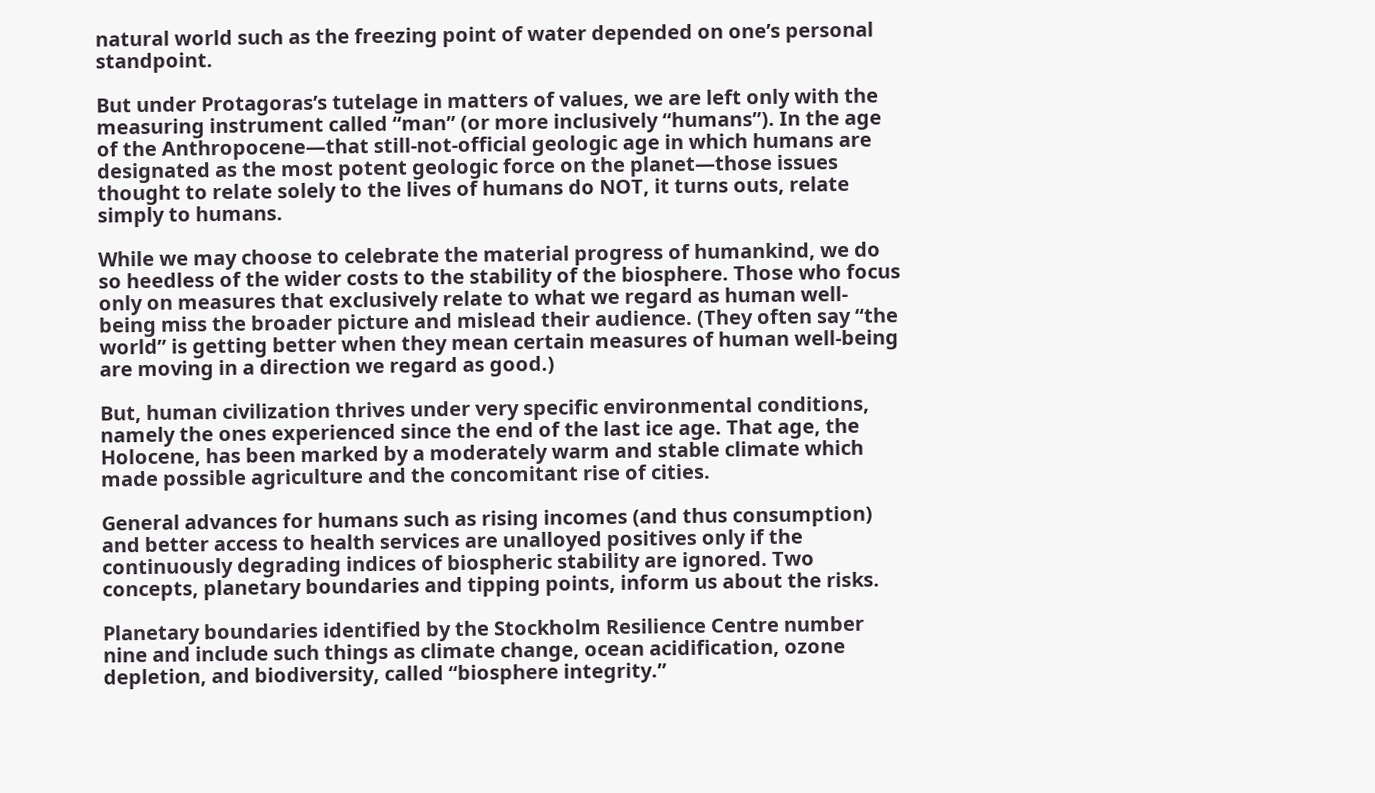natural world such as the freezing point of water depended on one’s personal standpoint.

But under Protagoras’s tutelage in matters of values, we are left only with the measuring instrument called “man” (or more inclusively “humans”). In the age of the Anthropocene—that still-not-official geologic age in which humans are designated as the most potent geologic force on the planet—those issues thought to relate solely to the lives of humans do NOT, it turns outs, relate simply to humans.

While we may choose to celebrate the material progress of humankind, we do so heedless of the wider costs to the stability of the biosphere. Those who focus only on measures that exclusively relate to what we regard as human well-being miss the broader picture and mislead their audience. (They often say “the world” is getting better when they mean certain measures of human well-being are moving in a direction we regard as good.)

But, human civilization thrives under very specific environmental conditions, namely the ones experienced since the end of the last ice age. That age, the Holocene, has been marked by a moderately warm and stable climate which made possible agriculture and the concomitant rise of cities.

General advances for humans such as rising incomes (and thus consumption) and better access to health services are unalloyed positives only if the continuously degrading indices of biospheric stability are ignored. Two concepts, planetary boundaries and tipping points, inform us about the risks.

Planetary boundaries identified by the Stockholm Resilience Centre number nine and include such things as climate change, ocean acidification, ozone depletion, and biodiversity, called “biosphere integrity.”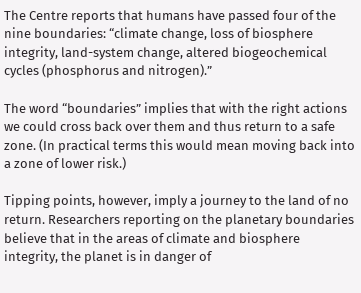The Centre reports that humans have passed four of the nine boundaries: “climate change, loss of biosphere integrity, land-system change, altered biogeochemical cycles (phosphorus and nitrogen).”

The word “boundaries” implies that with the right actions we could cross back over them and thus return to a safe zone. (In practical terms this would mean moving back into a zone of lower risk.)

Tipping points, however, imply a journey to the land of no return. Researchers reporting on the planetary boundaries believe that in the areas of climate and biosphere integrity, the planet is in danger of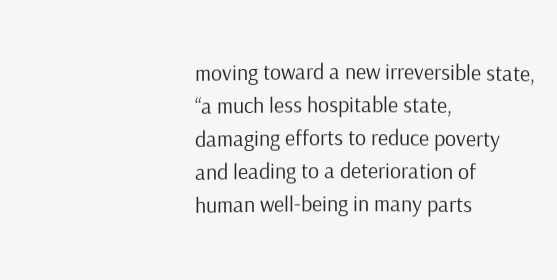moving toward a new irreversible state, “a much less hospitable state, damaging efforts to reduce poverty and leading to a deterioration of human well-being in many parts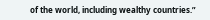of the world, including wealthy countries.”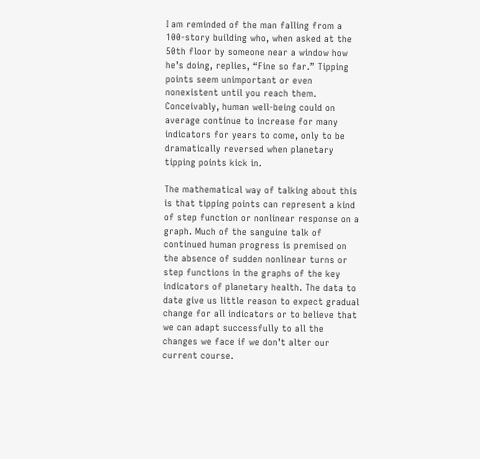I am reminded of the man falling from a 100-story building who, when asked at the 50th floor by someone near a window how he’s doing, replies, “Fine so far.” Tipping points seem unimportant or even nonexistent until you reach them. Conceivably, human well-being could on average continue to increase for many indicators for years to come, only to be dramatically reversed when planetary tipping points kick in.

The mathematical way of talking about this is that tipping points can represent a kind of step function or nonlinear response on a graph. Much of the sanguine talk of continued human progress is premised on the absence of sudden nonlinear turns or step functions in the graphs of the key indicators of planetary health. The data to date give us little reason to expect gradual change for all indicators or to believe that we can adapt successfully to all the changes we face if we don’t alter our current course.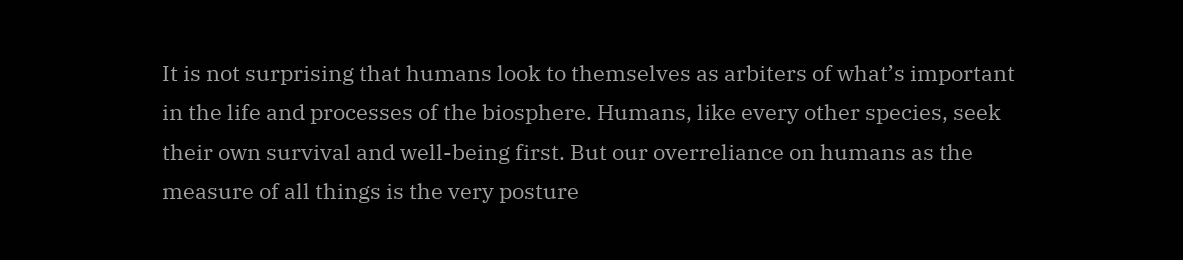It is not surprising that humans look to themselves as arbiters of what’s important in the life and processes of the biosphere. Humans, like every other species, seek their own survival and well-being first. But our overreliance on humans as the measure of all things is the very posture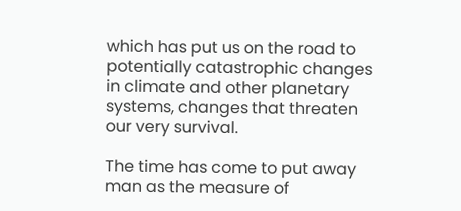which has put us on the road to potentially catastrophic changes in climate and other planetary systems, changes that threaten our very survival.

The time has come to put away man as the measure of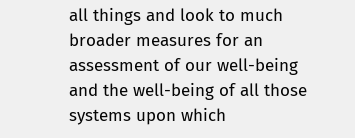all things and look to much broader measures for an assessment of our well-being and the well-being of all those systems upon which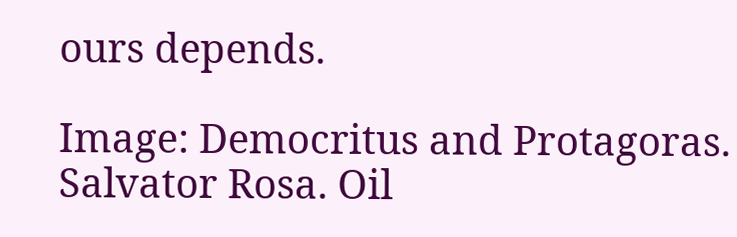ours depends.

Image: Democritus and Protagoras. Salvator Rosa. Oil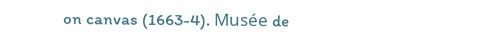on canvas (1663-4). Musée de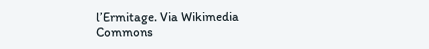l’Ermitage. Via Wikimedia Commons